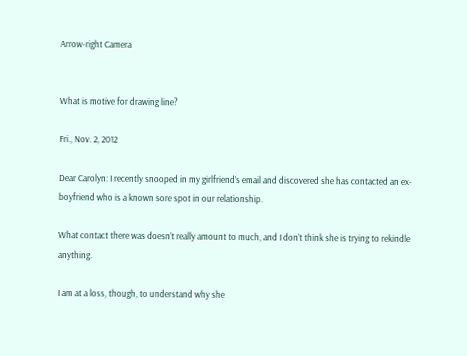Arrow-right Camera


What is motive for drawing line?

Fri., Nov. 2, 2012

Dear Carolyn: I recently snooped in my girlfriend’s email and discovered she has contacted an ex-boyfriend who is a known sore spot in our relationship.

What contact there was doesn’t really amount to much, and I don’t think she is trying to rekindle anything.

I am at a loss, though, to understand why she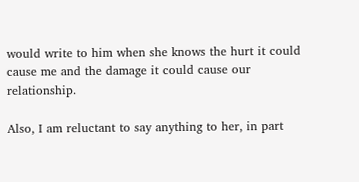would write to him when she knows the hurt it could cause me and the damage it could cause our relationship.

Also, I am reluctant to say anything to her, in part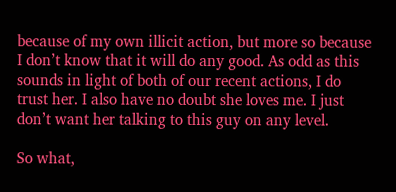because of my own illicit action, but more so because I don’t know that it will do any good. As odd as this sounds in light of both of our recent actions, I do trust her. I also have no doubt she loves me. I just don’t want her talking to this guy on any level.

So what,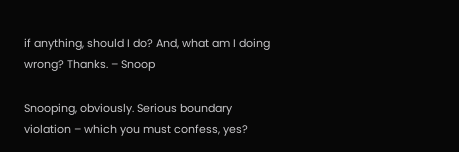if anything, should I do? And, what am I doing wrong? Thanks. – Snoop

Snooping, obviously. Serious boundary violation – which you must confess, yes?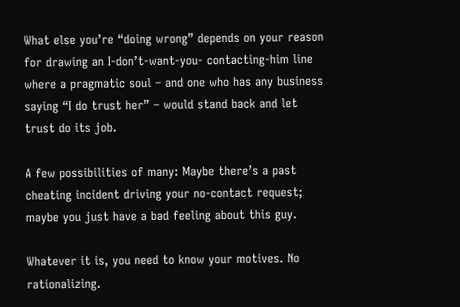What else you’re “doing wrong” depends on your reason for drawing an I-don’t-want-you- contacting-him line where a pragmatic soul – and one who has any business saying “I do trust her” – would stand back and let trust do its job.

A few possibilities of many: Maybe there’s a past cheating incident driving your no-contact request; maybe you just have a bad feeling about this guy.

Whatever it is, you need to know your motives. No rationalizing.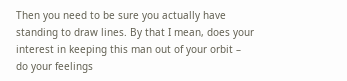Then you need to be sure you actually have standing to draw lines. By that I mean, does your interest in keeping this man out of your orbit – do your feelings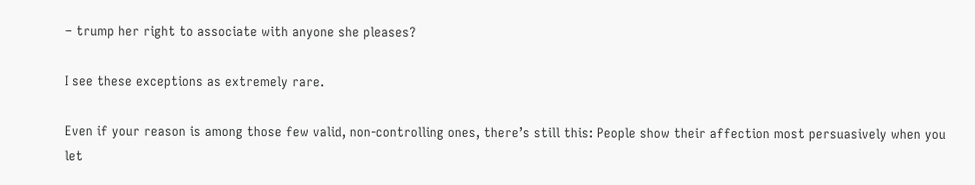– trump her right to associate with anyone she pleases?

I see these exceptions as extremely rare.

Even if your reason is among those few valid, non-controlling ones, there’s still this: People show their affection most persuasively when you let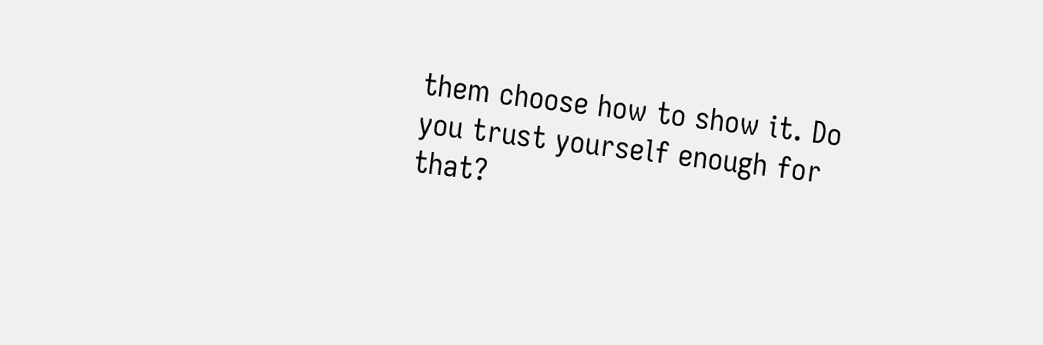them choose how to show it. Do you trust yourself enough for that?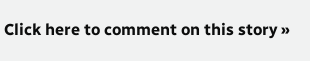Click here to comment on this story »